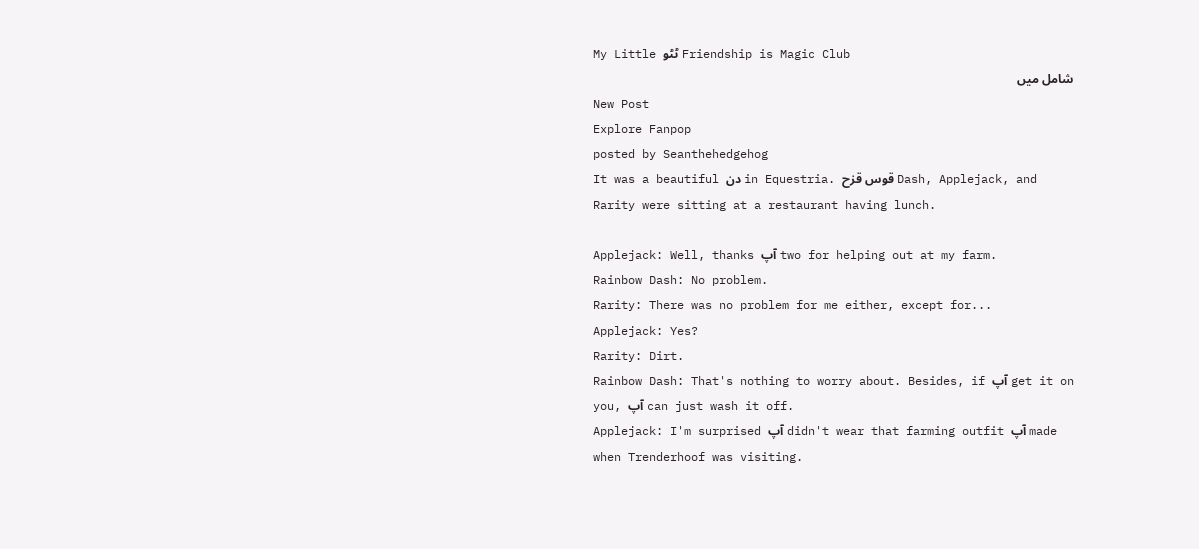My Little ٹٹو Friendship is Magic Club
شامل میں
New Post
Explore Fanpop
posted by Seanthehedgehog
It was a beautiful دن in Equestria. قوس قزح Dash, Applejack, and Rarity were sitting at a restaurant having lunch.

Applejack: Well, thanks آپ two for helping out at my farm.
Rainbow Dash: No problem.
Rarity: There was no problem for me either, except for...
Applejack: Yes?
Rarity: Dirt.
Rainbow Dash: That's nothing to worry about. Besides, if آپ get it on you, آپ can just wash it off.
Applejack: I'm surprised آپ didn't wear that farming outfit آپ made when Trenderhoof was visiting.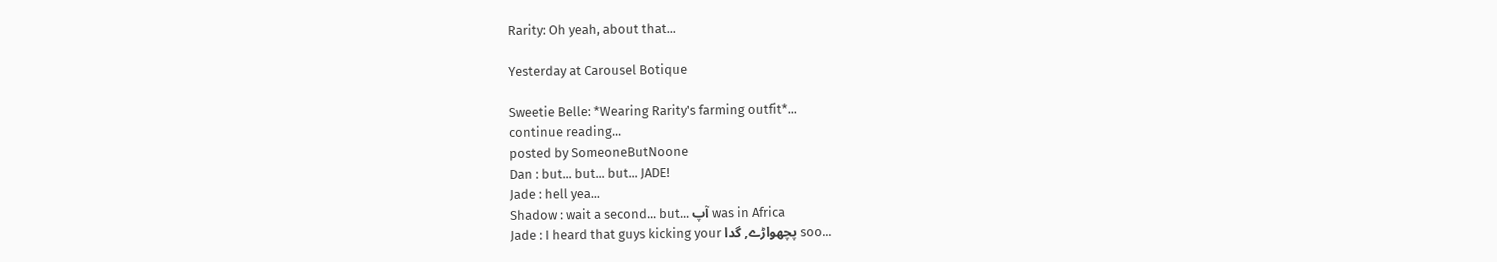Rarity: Oh yeah, about that...

Yesterday at Carousel Botique

Sweetie Belle: *Wearing Rarity's farming outfit*...
continue reading...
posted by SomeoneButNoone
Dan : but... but... but... JADE!
Jade : hell yea...
Shadow : wait a second... but... آپ was in Africa
Jade : I heard that guys kicking your پچھواڑے, گدا soo...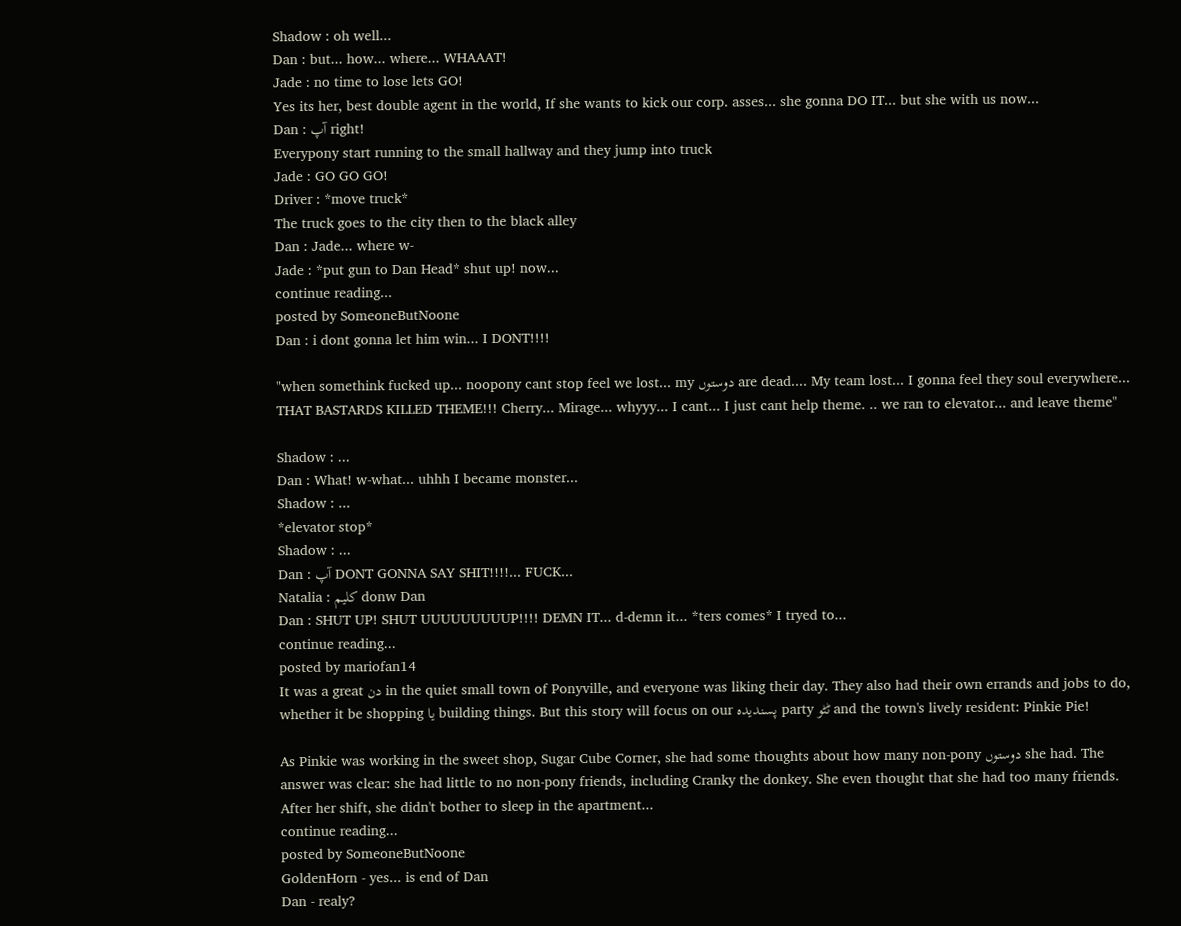Shadow : oh well...
Dan : but... how... where... WHAAAT!
Jade : no time to lose lets GO!
Yes its her, best double agent in the world, If she wants to kick our corp. asses... she gonna DO IT... but she with us now...
Dan : آپ right!
Everypony start running to the small hallway and they jump into truck
Jade : GO GO GO!
Driver : *move truck*
The truck goes to the city then to the black alley
Dan : Jade... where w-
Jade : *put gun to Dan Head* shut up! now...
continue reading...
posted by SomeoneButNoone
Dan : i dont gonna let him win... I DONT!!!!

"when somethink fucked up... noopony cant stop feel we lost... my دوستوں are dead.... My team lost... I gonna feel they soul everywhere... THAT BASTARDS KILLED THEME!!! Cherry... Mirage... whyyy... I cant... I just cant help theme. .. we ran to elevator... and leave theme"

Shadow : ...
Dan : What! w-what... uhhh I became monster...
Shadow : ...
*elevator stop*
Shadow : ...
Dan : آپ DONT GONNA SAY SHIT!!!!... FUCK...
Natalia : کلیم donw Dan
Dan : SHUT UP! SHUT UUUUUUUUUP!!!! DEMN IT... d-demn it... *ters comes* I tryed to...
continue reading...
posted by mariofan14
It was a great دن in the quiet small town of Ponyville, and everyone was liking their day. They also had their own errands and jobs to do, whether it be shopping یا building things. But this story will focus on our پسندیدہ party ٹٹو and the town's lively resident: Pinkie Pie!

As Pinkie was working in the sweet shop, Sugar Cube Corner, she had some thoughts about how many non-pony دوستوں she had. The answer was clear: she had little to no non-pony friends, including Cranky the donkey. She even thought that she had too many friends. After her shift, she didn't bother to sleep in the apartment...
continue reading...
posted by SomeoneButNoone
GoldenHorn - yes... is end of Dan
Dan - realy?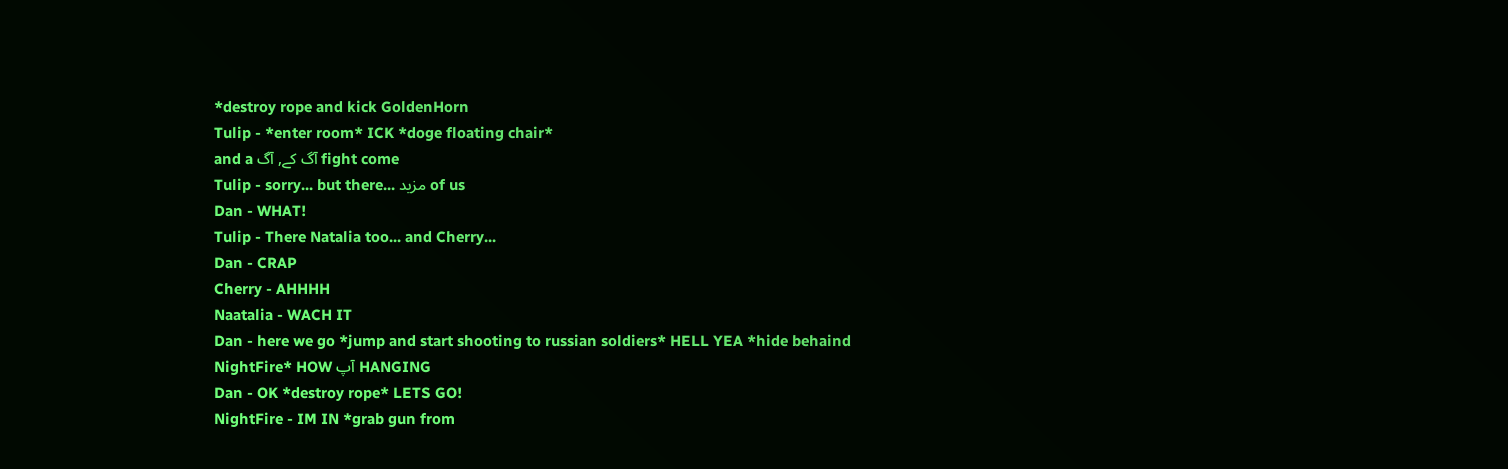*destroy rope and kick GoldenHorn
Tulip - *enter room* ICK *doge floating chair*
and a آگ کے, آگ fight come
Tulip - sorry... but there... مزید of us
Dan - WHAT!
Tulip - There Natalia too... and Cherry...
Dan - CRAP
Cherry - AHHHH
Naatalia - WACH IT
Dan - here we go *jump and start shooting to russian soldiers* HELL YEA *hide behaind NightFire* HOW آپ HANGING
Dan - OK *destroy rope* LETS GO!
NightFire - IM IN *grab gun from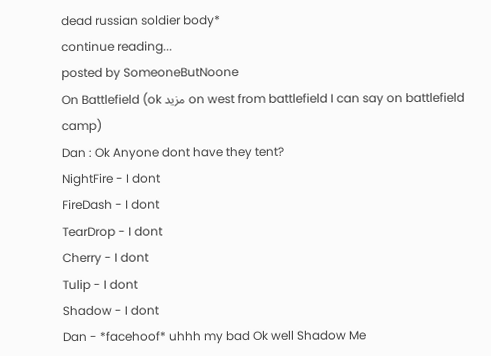dead russian soldier body*
continue reading...
posted by SomeoneButNoone
On Battlefield (ok مزید on west from battlefield I can say on battlefield camp)
Dan : Ok Anyone dont have they tent?
NightFire - I dont
FireDash - I dont
TearDrop - I dont
Cherry - I dont
Tulip - I dont
Shadow - I dont
Dan - *facehoof* uhhh my bad Ok well Shadow Me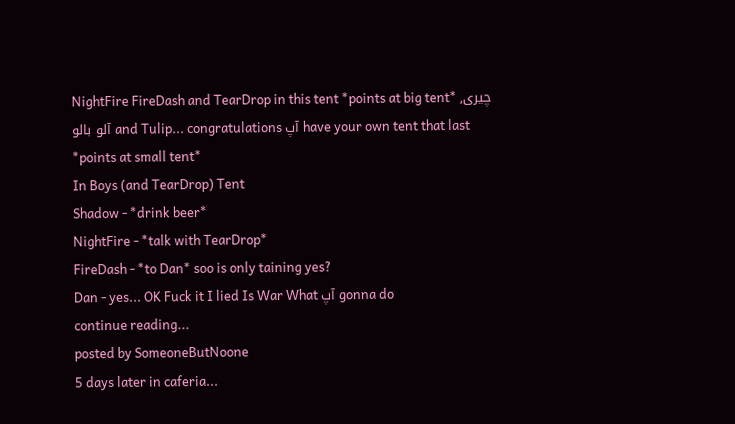NightFire FireDash and TearDrop in this tent *points at big tent* چیری, آلو بالو and Tulip... congratulations آپ have your own tent that last *points at small tent*
In Boys (and TearDrop) Tent
Shadow - *drink beer*
NightFire - *talk with TearDrop*
FireDash - *to Dan* soo is only taining yes?
Dan - yes... OK Fuck it I lied Is War What آپ gonna do
continue reading...
posted by SomeoneButNoone
5 days later in caferia...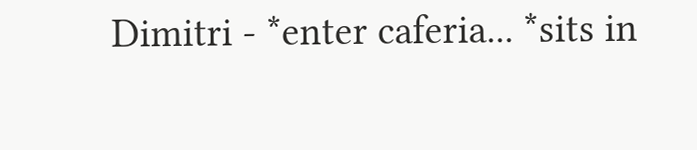Dimitri - *enter caferia... *sits in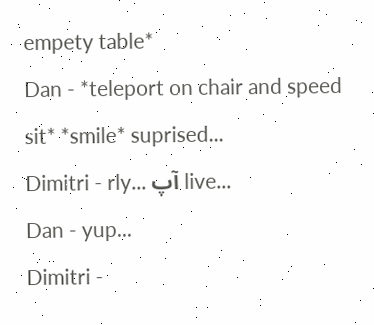empety table*
Dan - *teleport on chair and speed sit* *smile* suprised...
Dimitri - rly... آپ live...
Dan - yup...
Dimitri -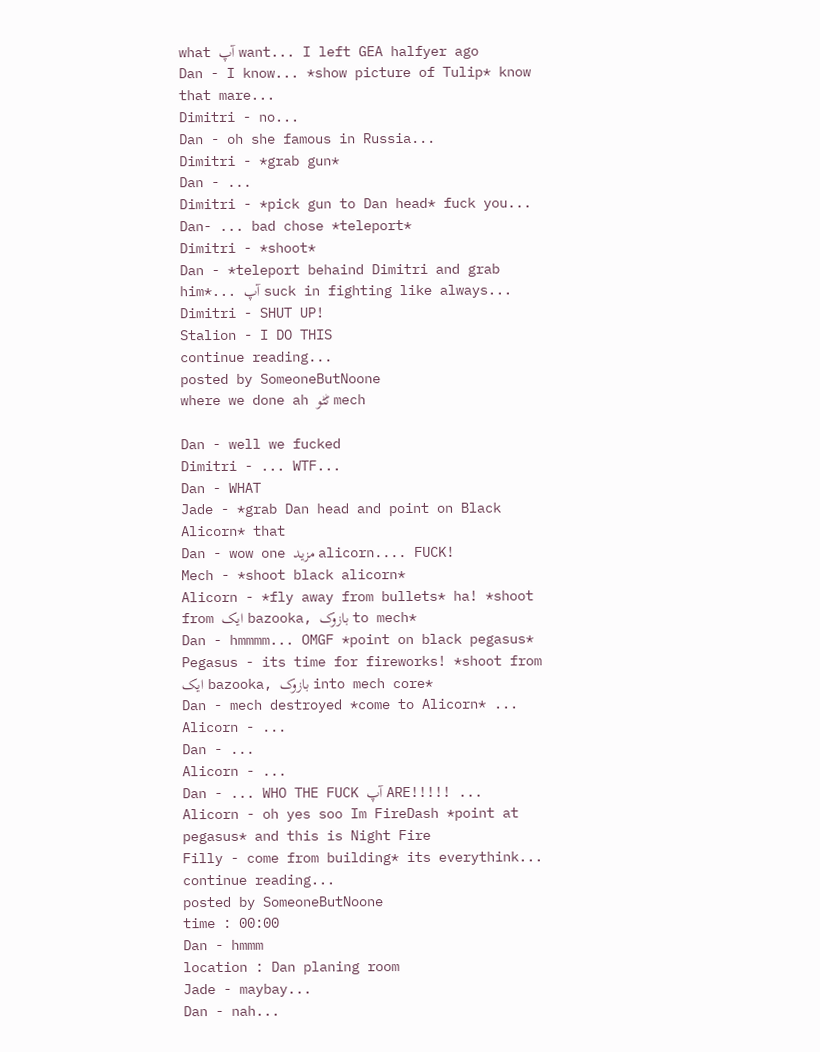what آپ want... I left GEA halfyer ago
Dan - I know... *show picture of Tulip* know that mare...
Dimitri - no...
Dan - oh she famous in Russia...
Dimitri - *grab gun*
Dan - ...
Dimitri - *pick gun to Dan head* fuck you...
Dan- ... bad chose *teleport*
Dimitri - *shoot*
Dan - *teleport behaind Dimitri and grab him*... آپ suck in fighting like always...
Dimitri - SHUT UP!
Stalion - I DO THIS
continue reading...
posted by SomeoneButNoone
where we done ah ٹٹو mech

Dan - well we fucked
Dimitri - ... WTF...
Dan - WHAT
Jade - *grab Dan head and point on Black Alicorn* that
Dan - wow one مزید alicorn.... FUCK!
Mech - *shoot black alicorn*
Alicorn - *fly away from bullets* ha! *shoot from ایک bazooka, بازوک to mech*
Dan - hmmmm... OMGF *point on black pegasus*
Pegasus - its time for fireworks! *shoot from ایک bazooka, بازوک into mech core*
Dan - mech destroyed *come to Alicorn* ...
Alicorn - ...
Dan - ...
Alicorn - ...
Dan - ... WHO THE FUCK آپ ARE!!!!! ...
Alicorn - oh yes soo Im FireDash *point at pegasus* and this is Night Fire
Filly - come from building* its everythink...
continue reading...
posted by SomeoneButNoone
time : 00:00
Dan - hmmm
location : Dan planing room
Jade - maybay...
Dan - nah...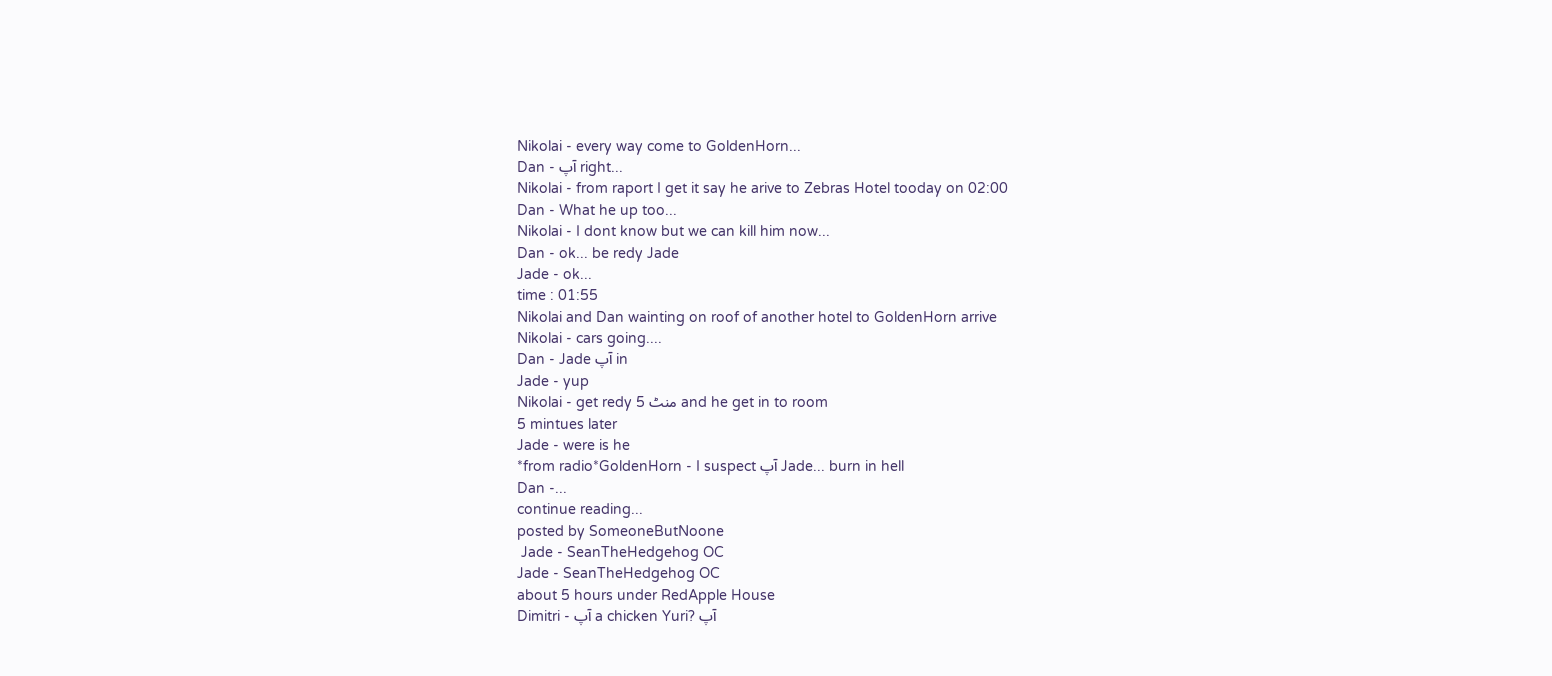Nikolai - every way come to GoldenHorn...
Dan - آپ right...
Nikolai - from raport I get it say he arive to Zebras Hotel tooday on 02:00
Dan - What he up too...
Nikolai - I dont know but we can kill him now...
Dan - ok... be redy Jade
Jade - ok...
time : 01:55
Nikolai and Dan wainting on roof of another hotel to GoldenHorn arrive
Nikolai - cars going....
Dan - Jade آپ in
Jade - yup
Nikolai - get redy 5 منٹ and he get in to room
5 mintues later
Jade - were is he
*from radio*GoldenHorn - I suspect آپ Jade... burn in hell
Dan -...
continue reading...
posted by SomeoneButNoone
 Jade - SeanTheHedgehog OC
Jade - SeanTheHedgehog OC
about 5 hours under RedApple House
Dimitri - آپ a chicken Yuri? آپ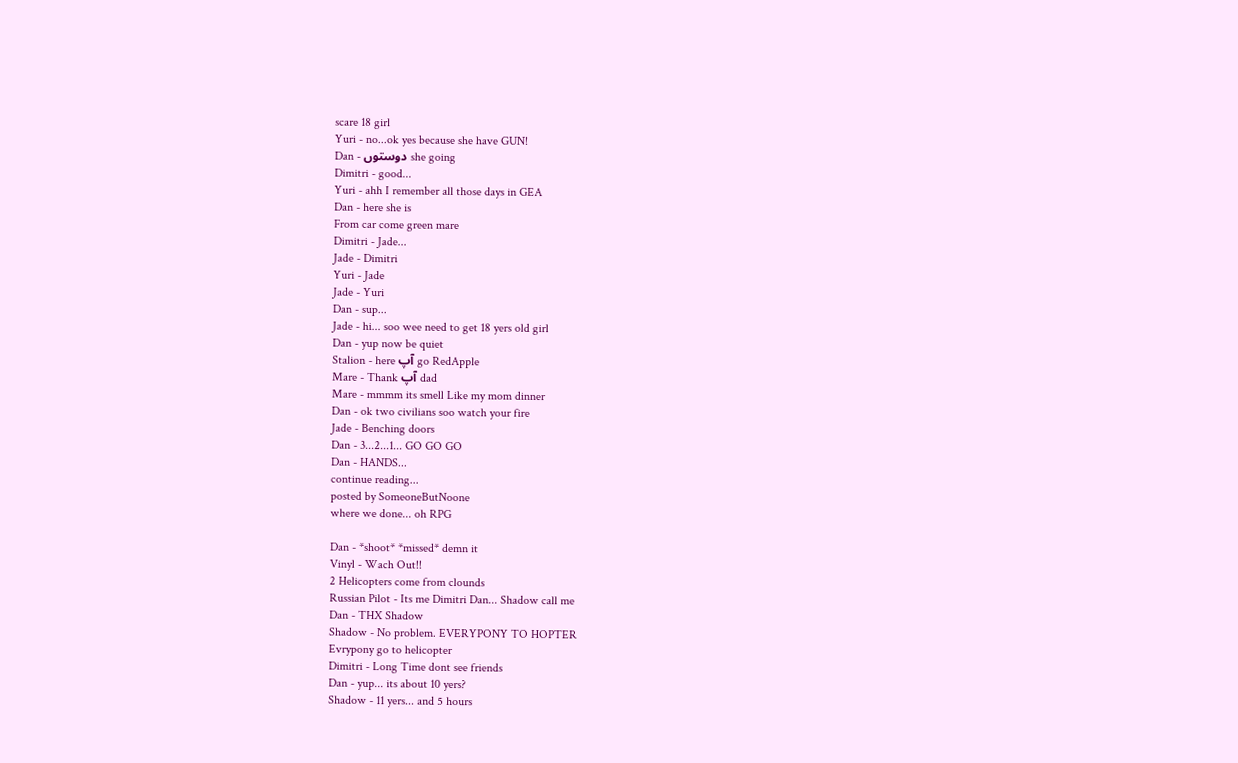scare 18 girl
Yuri - no...ok yes because she have GUN!
Dan - دوستوں she going
Dimitri - good...
Yuri - ahh I remember all those days in GEA
Dan - here she is
From car come green mare
Dimitri - Jade...
Jade - Dimitri
Yuri - Jade
Jade - Yuri
Dan - sup...
Jade - hi... soo wee need to get 18 yers old girl
Dan - yup now be quiet
Stalion - here آپ go RedApple
Mare - Thank آپ dad
Mare - mmmm its smell Like my mom dinner
Dan - ok two civilians soo watch your fire
Jade - Benching doors
Dan - 3...2...1... GO GO GO
Dan - HANDS...
continue reading...
posted by SomeoneButNoone
where we done... oh RPG

Dan - *shoot* *missed* demn it
Vinyl - Wach Out!!
2 Helicopters come from clounds
Russian Pilot - Its me Dimitri Dan... Shadow call me
Dan - THX Shadow
Shadow - No problem. EVERYPONY TO HOPTER
Evrypony go to helicopter
Dimitri - Long Time dont see friends
Dan - yup... its about 10 yers?
Shadow - 11 yers... and 5 hours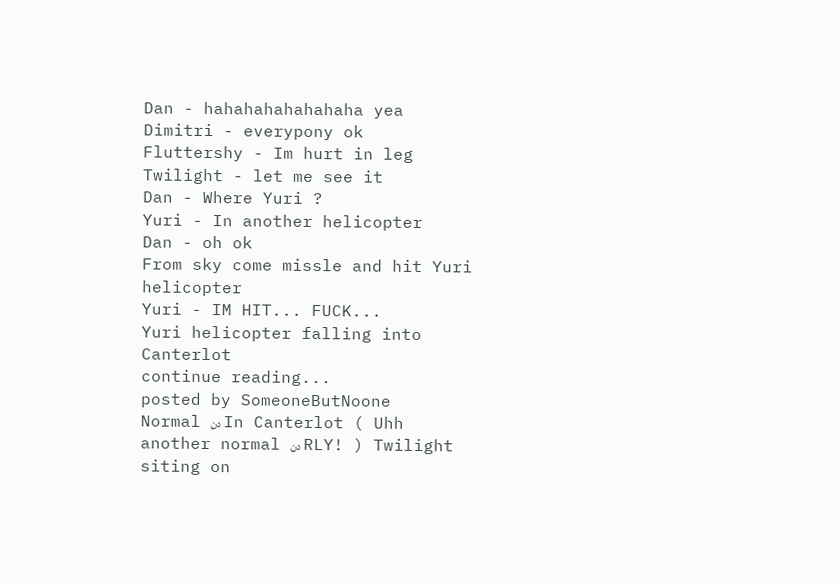Dan - hahahahahahahaha yea
Dimitri - everypony ok
Fluttershy - Im hurt in leg
Twilight - let me see it
Dan - Where Yuri ?
Yuri - In another helicopter
Dan - oh ok
From sky come missle and hit Yuri helicopter
Yuri - IM HIT... FUCK...
Yuri helicopter falling into Canterlot
continue reading...
posted by SomeoneButNoone
Normal دن In Canterlot ( Uhh another normal دن RLY! ) Twilight siting on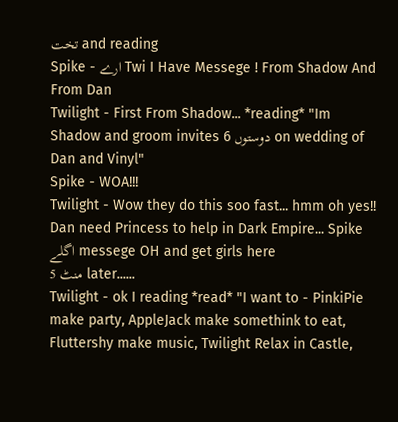تخت and reading
Spike - ارے Twi I Have Messege ! From Shadow And From Dan
Twilight - First From Shadow... *reading* "Im Shadow and groom invites 6 دوستوں on wedding of Dan and Vinyl"
Spike - WOA!!!
Twilight - Wow they do this soo fast... hmm oh yes!! Dan need Princess to help in Dark Empire... Spike اگلے messege OH and get girls here
5 منٹ later......
Twilight - ok I reading *read* "I want to - PinkiPie make party, AppleJack make somethink to eat, Fluttershy make music, Twilight Relax in Castle,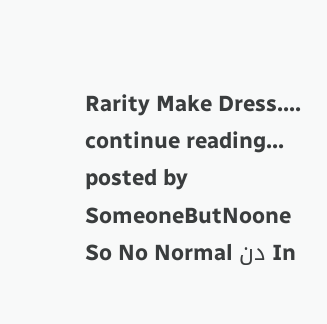Rarity Make Dress....
continue reading...
posted by SomeoneButNoone
So No Normal دن In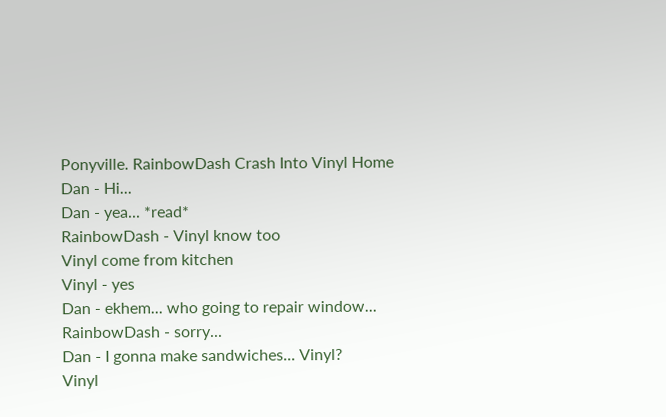Ponyville. RainbowDash Crash Into Vinyl Home
Dan - Hi...
Dan - yea... *read*
RainbowDash - Vinyl know too
Vinyl come from kitchen
Vinyl - yes
Dan - ekhem... who going to repair window...
RainbowDash - sorry...
Dan - I gonna make sandwiches... Vinyl?
Vinyl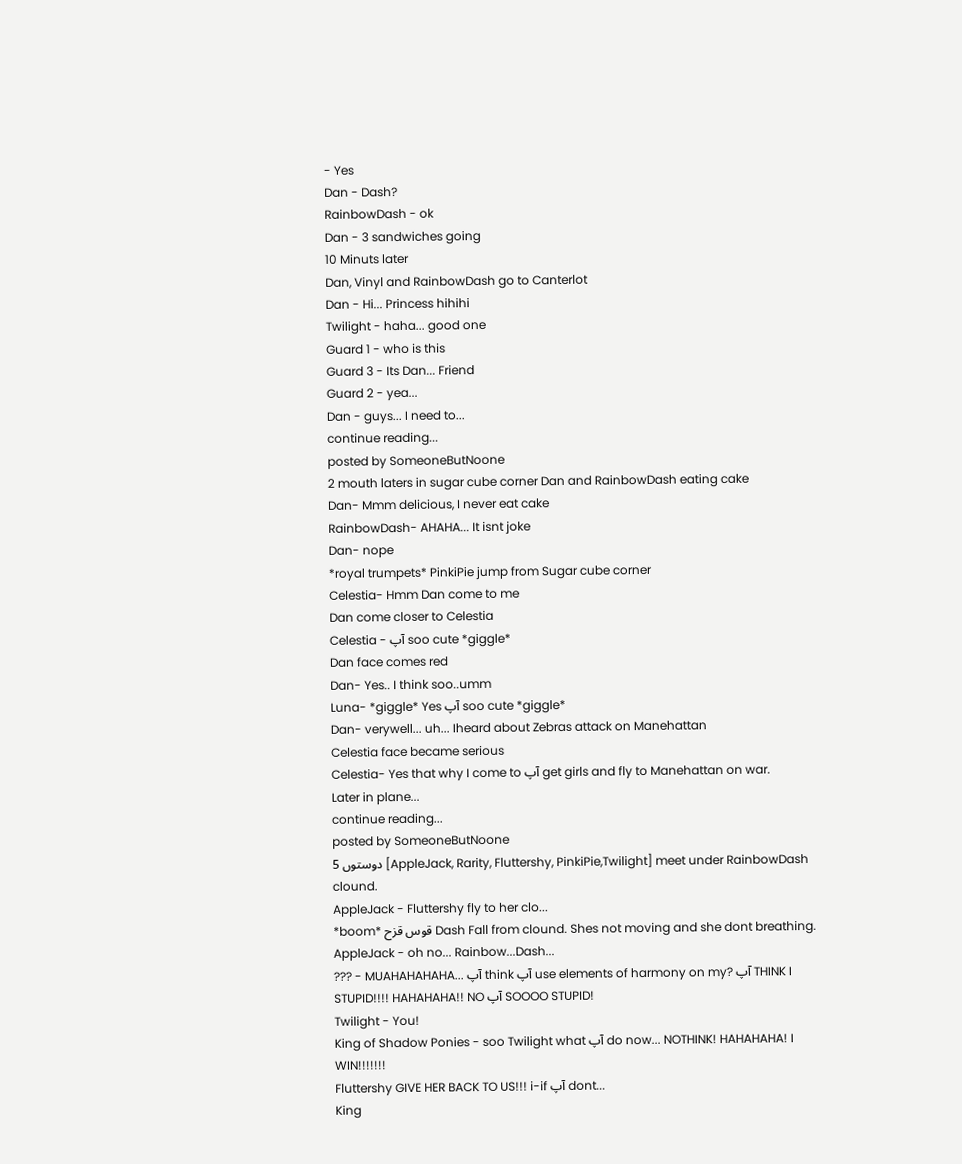- Yes
Dan - Dash?
RainbowDash - ok
Dan - 3 sandwiches going
10 Minuts later
Dan, Vinyl and RainbowDash go to Canterlot
Dan - Hi... Princess hihihi
Twilight - haha... good one
Guard 1 - who is this
Guard 3 - Its Dan... Friend
Guard 2 - yea...
Dan - guys... I need to...
continue reading...
posted by SomeoneButNoone
2 mouth laters in sugar cube corner Dan and RainbowDash eating cake
Dan- Mmm delicious, I never eat cake
RainbowDash- AHAHA... It isnt joke
Dan- nope
*royal trumpets* PinkiPie jump from Sugar cube corner
Celestia- Hmm Dan come to me
Dan come closer to Celestia
Celestia - آپ soo cute *giggle*
Dan face comes red
Dan- Yes.. I think soo..umm
Luna- *giggle* Yes آپ soo cute *giggle*
Dan- verywell... uh... Iheard about Zebras attack on Manehattan
Celestia face became serious
Celestia- Yes that why I come to آپ get girls and fly to Manehattan on war.
Later in plane...
continue reading...
posted by SomeoneButNoone
5 دوستوں [AppleJack, Rarity, Fluttershy, PinkiPie,Twilight] meet under RainbowDash clound.
AppleJack - Fluttershy fly to her clo...
*boom* قوس قزح Dash Fall from clound. Shes not moving and she dont breathing.
AppleJack - oh no... Rainbow...Dash...
??? - MUAHAHAHAHA... آپ think آپ use elements of harmony on my? آپ THINK I STUPID!!!! HAHAHAHA!! NO آپ SOOOO STUPID!
Twilight - You!
King of Shadow Ponies - soo Twilight what آپ do now... NOTHINK! HAHAHAHA! I WIN!!!!!!!
Fluttershy GIVE HER BACK TO US!!! i-if آپ dont...
King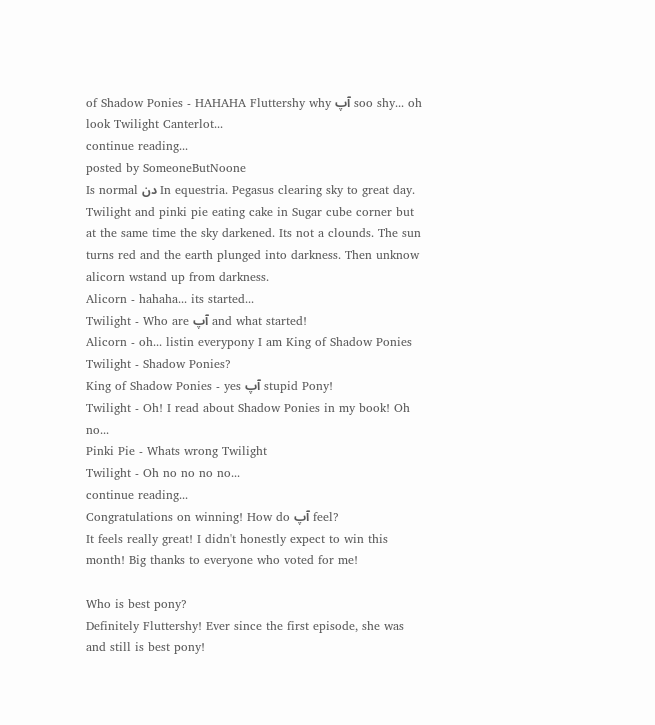of Shadow Ponies - HAHAHA Fluttershy why آپ soo shy... oh look Twilight Canterlot...
continue reading...
posted by SomeoneButNoone
Is normal دن In equestria. Pegasus clearing sky to great day. Twilight and pinki pie eating cake in Sugar cube corner but at the same time the sky darkened. Its not a clounds. The sun turns red and the earth plunged into darkness. Then unknow alicorn wstand up from darkness.
Alicorn - hahaha... its started...
Twilight - Who are آپ and what started!
Alicorn - oh... listin everypony I am King of Shadow Ponies
Twilight - Shadow Ponies?
King of Shadow Ponies - yes آپ stupid Pony!
Twilight - Oh! I read about Shadow Ponies in my book! Oh no...
Pinki Pie - Whats wrong Twilight
Twilight - Oh no no no no...
continue reading...
Congratulations on winning! How do آپ feel?
It feels really great! I didn't honestly expect to win this month! Big thanks to everyone who voted for me!

Who is best pony?
Definitely Fluttershy! Ever since the first episode, she was and still is best pony!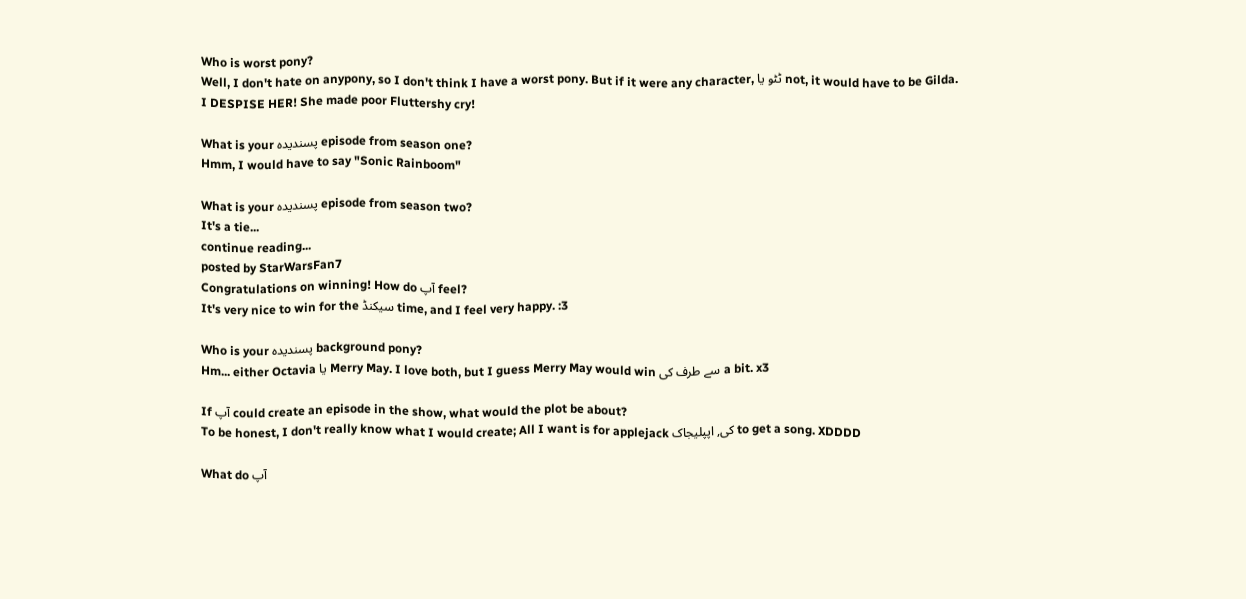Who is worst pony?
Well, I don't hate on anypony, so I don't think I have a worst pony. But if it were any character, ٹٹو یا not, it would have to be Gilda. I DESPISE HER! She made poor Fluttershy cry!

What is your پسندیدہ episode from season one?
Hmm, I would have to say "Sonic Rainboom"

What is your پسندیدہ episode from season two?
It's a tie...
continue reading...
posted by StarWarsFan7
Congratulations on winning! How do آپ feel?
It's very nice to win for the سیکنڈ time, and I feel very happy. :3

Who is your پسندیدہ background pony?
Hm... either Octavia یا Merry May. I love both, but I guess Merry May would win سے طرف کی a bit. x3

If آپ could create an episode in the show, what would the plot be about?
To be honest, I don't really know what I would create; All I want is for applejack کی, اپپلیجاک to get a song. XDDDD

What do آپ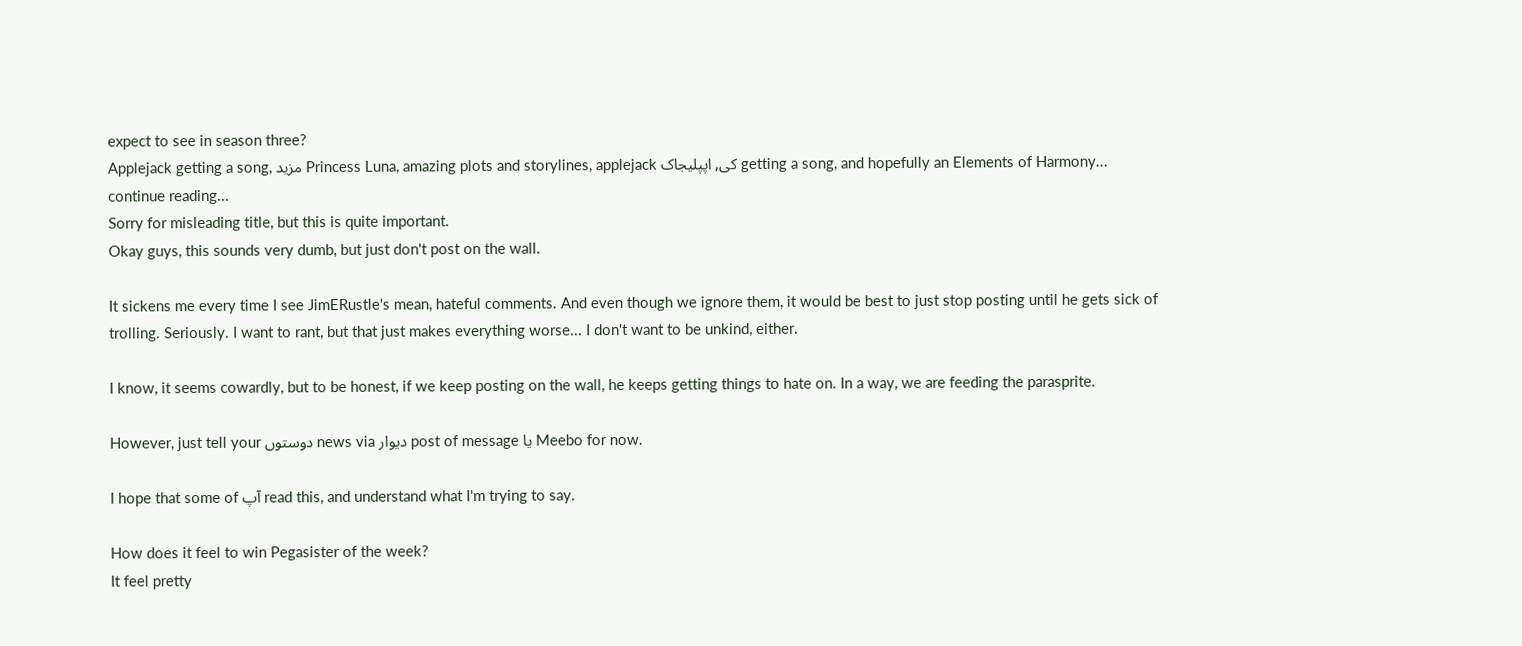expect to see in season three?
Applejack getting a song, مزید Princess Luna, amazing plots and storylines, applejack کی, اپپلیجاک getting a song, and hopefully an Elements of Harmony...
continue reading...
Sorry for misleading title, but this is quite important.
Okay guys, this sounds very dumb, but just don't post on the wall.

It sickens me every time I see JimERustle's mean, hateful comments. And even though we ignore them, it would be best to just stop posting until he gets sick of trolling. Seriously. I want to rant, but that just makes everything worse... I don't want to be unkind, either.

I know, it seems cowardly, but to be honest, if we keep posting on the wall, he keeps getting things to hate on. In a way, we are feeding the parasprite.

However, just tell your دوستوں news via دیوار post of message یا Meebo for now.

I hope that some of آپ read this, and understand what I'm trying to say.

How does it feel to win Pegasister of the week?
It feel pretty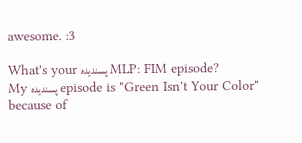awesome. :3

What's your پسندیدہ MLP: FIM episode?
My پسندیدہ episode is "Green Isn't Your Color" because of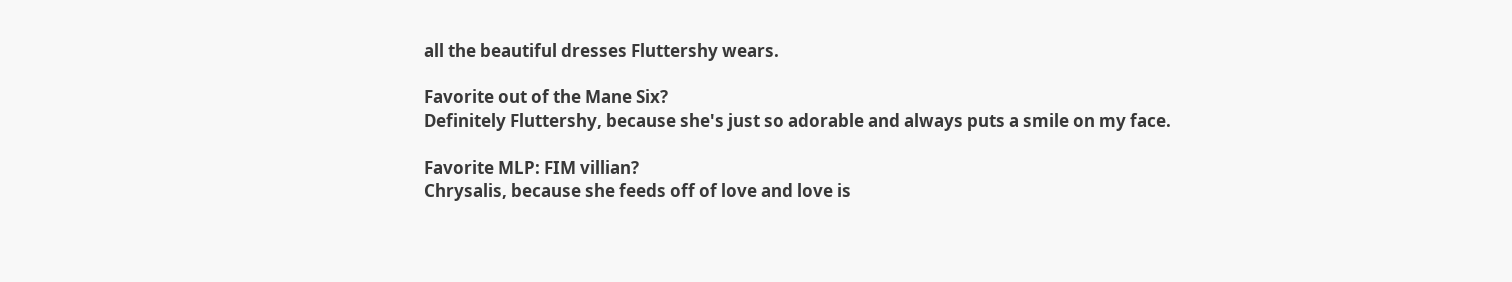all the beautiful dresses Fluttershy wears.

Favorite out of the Mane Six?
Definitely Fluttershy, because she's just so adorable and always puts a smile on my face.

Favorite MLP: FIM villian?
Chrysalis, because she feeds off of love and love is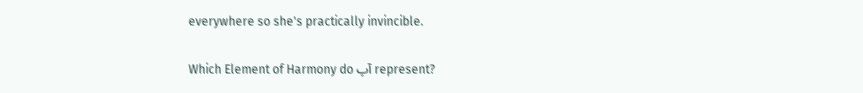everywhere so she's practically invincible.

Which Element of Harmony do آپ represent?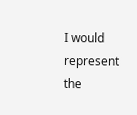I would represent the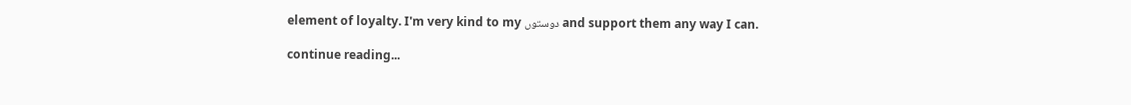element of loyalty. I'm very kind to my دوستوں and support them any way I can.

continue reading...